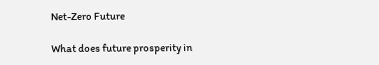Net-Zero Future

What does future prosperity in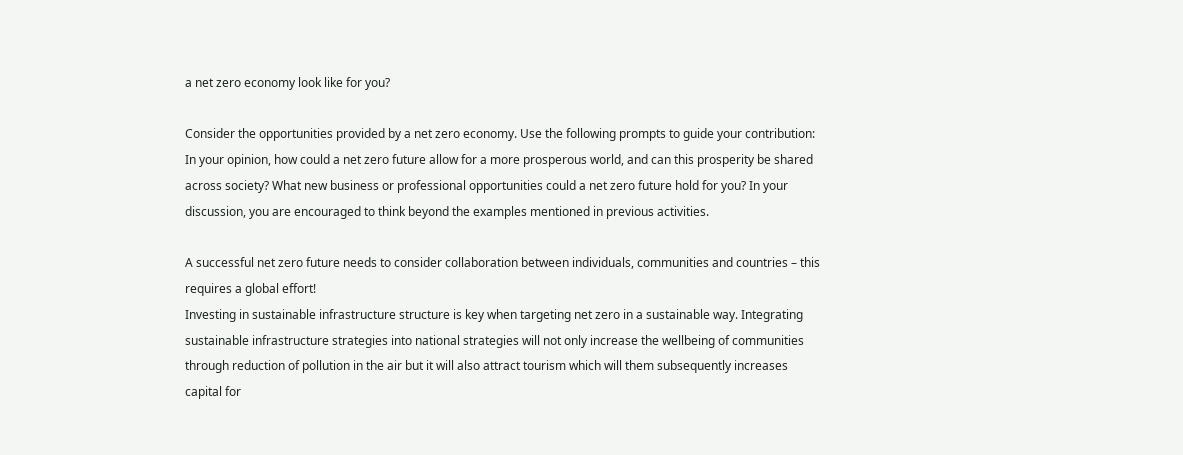a net zero economy look like for you?

Consider the opportunities provided by a net zero economy. Use the following prompts to guide your contribution: In your opinion, how could a net zero future allow for a more prosperous world, and can this prosperity be shared across society? What new business or professional opportunities could a net zero future hold for you? In your discussion, you are encouraged to think beyond the examples mentioned in previous activities.

A successful net zero future needs to consider collaboration between individuals, communities and countries – this requires a global effort!
Investing in sustainable infrastructure structure is key when targeting net zero in a sustainable way. Integrating sustainable infrastructure strategies into national strategies will not only increase the wellbeing of communities through reduction of pollution in the air but it will also attract tourism which will them subsequently increases capital for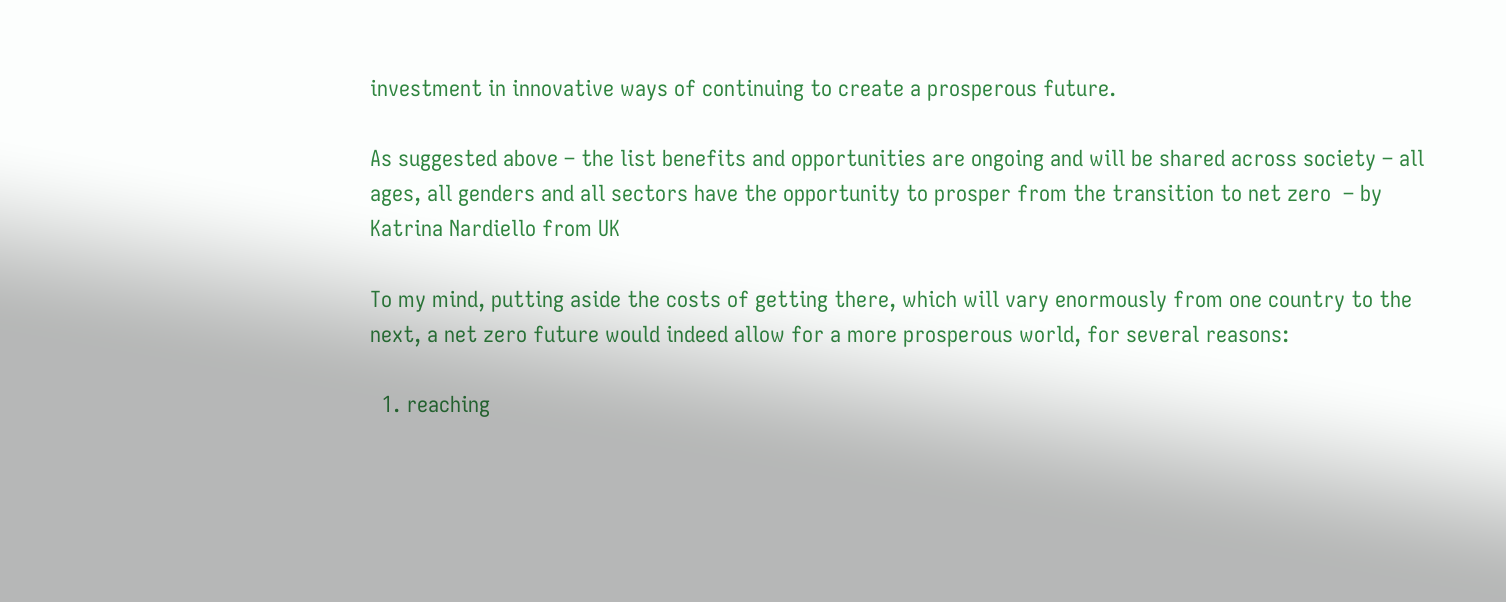investment in innovative ways of continuing to create a prosperous future.

As suggested above – the list benefits and opportunities are ongoing and will be shared across society – all ages, all genders and all sectors have the opportunity to prosper from the transition to net zero  – by Katrina Nardiello from UK

To my mind, putting aside the costs of getting there, which will vary enormously from one country to the next, a net zero future would indeed allow for a more prosperous world, for several reasons:

  1. reaching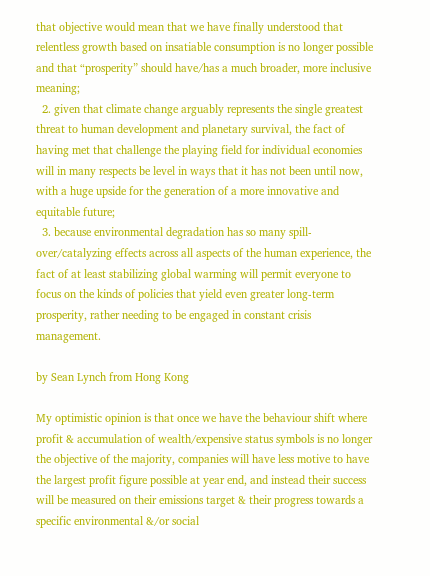that objective would mean that we have finally understood that relentless growth based on insatiable consumption is no longer possible and that “prosperity” should have/has a much broader, more inclusive meaning;
  2. given that climate change arguably represents the single greatest threat to human development and planetary survival, the fact of having met that challenge the playing field for individual economies will in many respects be level in ways that it has not been until now, with a huge upside for the generation of a more innovative and equitable future;
  3. because environmental degradation has so many spill-over/catalyzing effects across all aspects of the human experience, the fact of at least stabilizing global warming will permit everyone to focus on the kinds of policies that yield even greater long-term prosperity, rather needing to be engaged in constant crisis management.

by Sean Lynch from Hong Kong

My optimistic opinion is that once we have the behaviour shift where profit & accumulation of wealth/expensive status symbols is no longer the objective of the majority, companies will have less motive to have the largest profit figure possible at year end, and instead their success will be measured on their emissions target & their progress towards a specific environmental &/or social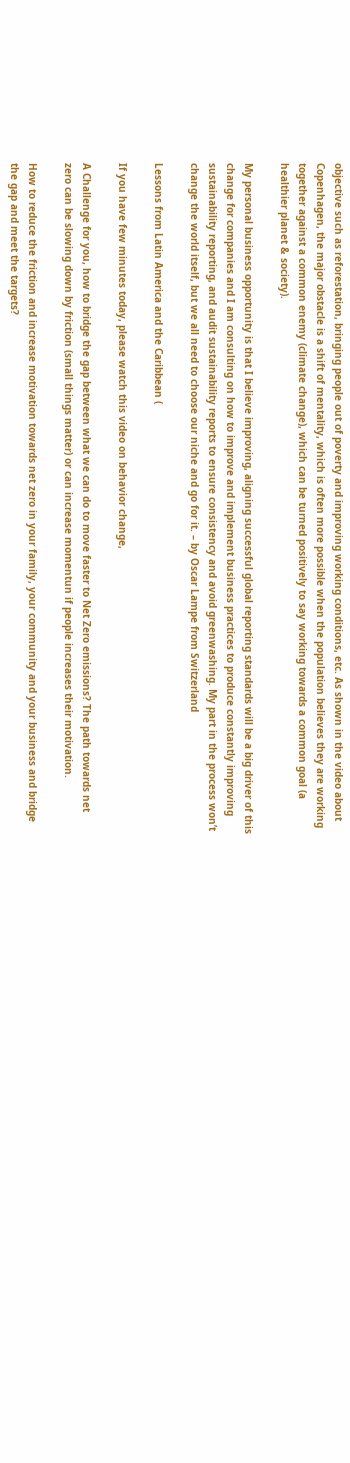objective such as reforestation, bringing people out of poverty and improving working conditions, etc. As shown in the video about Copenhagen, the major obstacle is a shift of mentality, which is often more possible when the population believes they are working together against a common enemy (climate change), which can be turned positively to say working towards a common goal (a healthier planet & society).

My personal business opportunity is that I believe improving, aligning successful global reporting standards will be a big driver of this change for companies and I am consulting on how to improve and implement business practices to produce constantly improving sustainability reporting, and audit sustainability reports to ensure consistency and avoid greenwashing. My part in the process won’t change the world itself, but we all need to choose our niche and go for it. – by Oscar Lampe from Switzerland

Lessons from Latin America and the Caribbean (

If you have few minutes today, please watch this video on behavior change,

A Challenge for you, how to bridge the gap between what we can do to move faster to Net Zero emissions? The path towards net zero can be slowing down by friction (small things matter) or can increase momentun if people increases their motivation.

How to reduce the friction and increase motivation towards net zero in your family, your community and your business and bridge the gap and meet the targets?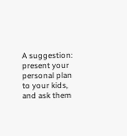A suggestion: present your personal plan to your kids, and ask them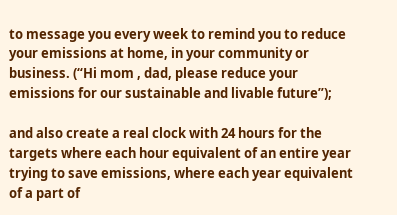to message you every week to remind you to reduce your emissions at home, in your community or business. (“Hi mom , dad, please reduce your emissions for our sustainable and livable future”);

and also create a real clock with 24 hours for the targets where each hour equivalent of an entire year trying to save emissions, where each year equivalent of a part of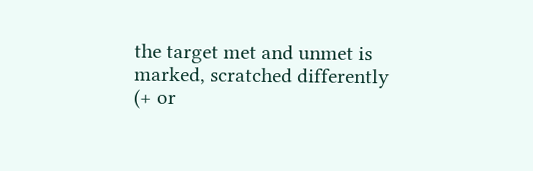the target met and unmet is marked, scratched differently (+ or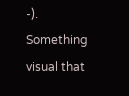-). Something visual that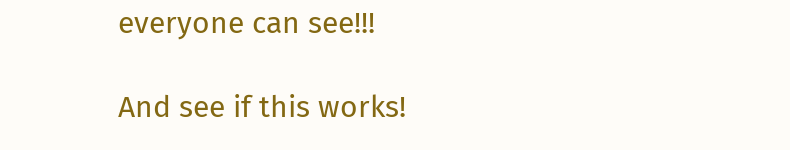everyone can see!!!

And see if this works!